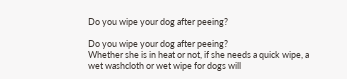Do you wipe your dog after peeing?

Do you wipe your dog after peeing?
Whether she is in heat or not, if she needs a quick wipe, a wet washcloth or wet wipe for dogs will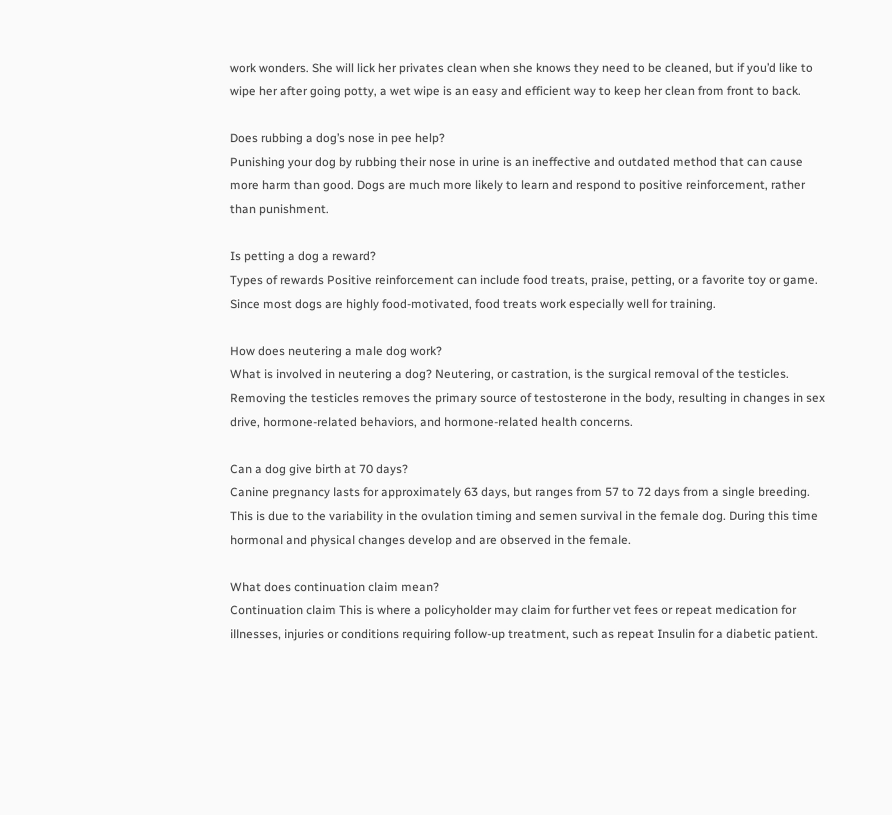work wonders. She will lick her privates clean when she knows they need to be cleaned, but if you’d like to wipe her after going potty, a wet wipe is an easy and efficient way to keep her clean from front to back.

Does rubbing a dog’s nose in pee help?
Punishing your dog by rubbing their nose in urine is an ineffective and outdated method that can cause more harm than good. Dogs are much more likely to learn and respond to positive reinforcement, rather than punishment.

Is petting a dog a reward?
Types of rewards Positive reinforcement can include food treats, praise, petting, or a favorite toy or game. Since most dogs are highly food-motivated, food treats work especially well for training.

How does neutering a male dog work?
What is involved in neutering a dog? Neutering, or castration, is the surgical removal of the testicles. Removing the testicles removes the primary source of testosterone in the body, resulting in changes in sex drive, hormone-related behaviors, and hormone-related health concerns.

Can a dog give birth at 70 days?
Canine pregnancy lasts for approximately 63 days, but ranges from 57 to 72 days from a single breeding. This is due to the variability in the ovulation timing and semen survival in the female dog. During this time hormonal and physical changes develop and are observed in the female.

What does continuation claim mean?
Continuation claim This is where a policyholder may claim for further vet fees or repeat medication for illnesses, injuries or conditions requiring follow-up treatment, such as repeat Insulin for a diabetic patient.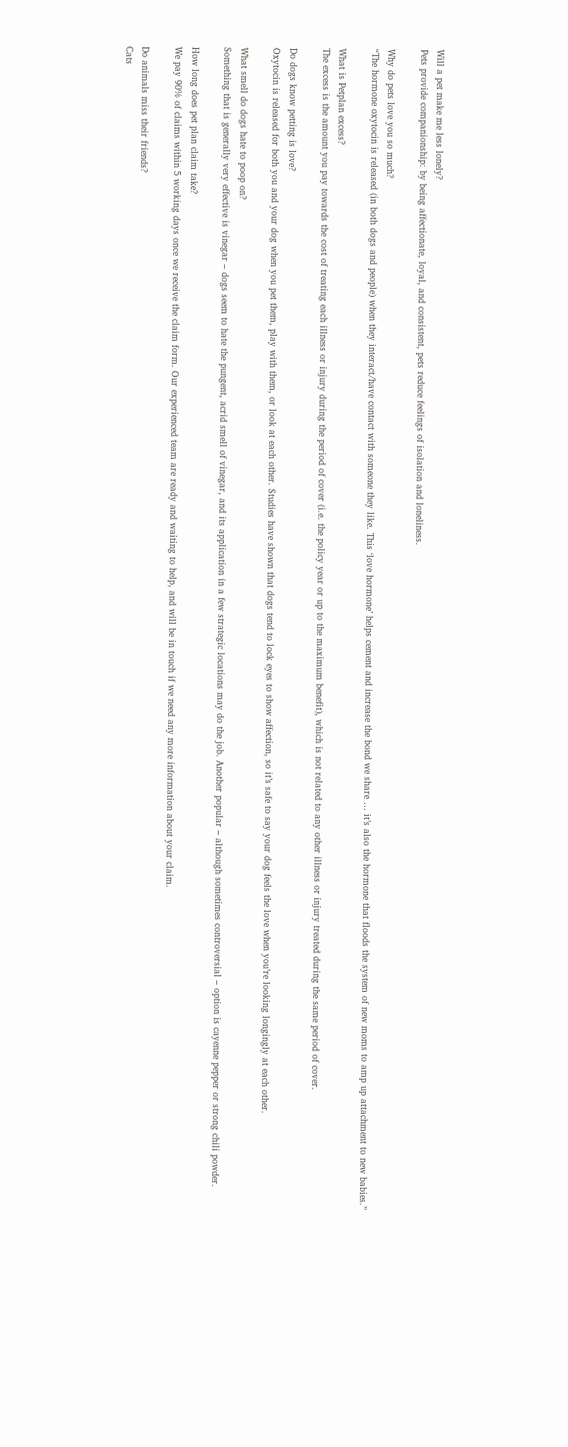Will a pet make me less lonely?
Pets provide companionship: by being affectionate, loyal, and consistent, pets reduce feelings of isolation and loneliness.

Why do pets love you so much?
“The hormone oxytocin is released (in both dogs and people) when they interact/have contact with someone they like. This ‘love hormone’ helps cement and increase the bond we share … it’s also the hormone that floods the system of new moms to amp up attachment to new babies.”

What is Petplan excess?
The excess is the amount you pay towards the cost of treating each illness or injury during the period of cover (i.e. the policy year or up to the maximum benefit), which is not related to any other illness or injury treated during the same period of cover.

Do dogs know petting is love?
Oxytocin is released for both you and your dog when you pet them, play with them, or look at each other. Studies have shown that dogs tend to lock eyes to show affection, so it’s safe to say your dog feels the love when you’re looking longingly at each other.

What smell do dogs hate to poop on?
Something that is generally very effective is vinegar – dogs seem to hate the pungent, acrid smell of vinegar, and its application in a few strategic locations may do the job. Another popular – although sometimes controversial – option is cayenne pepper or strong chili powder.

How long does pet plan claim take?
We pay 90% of claims within 5 working days once we receive the claim form. Our experienced team are ready and waiting to help, and will be in touch if we need any more information about your claim.

Do animals miss their friends?
Cats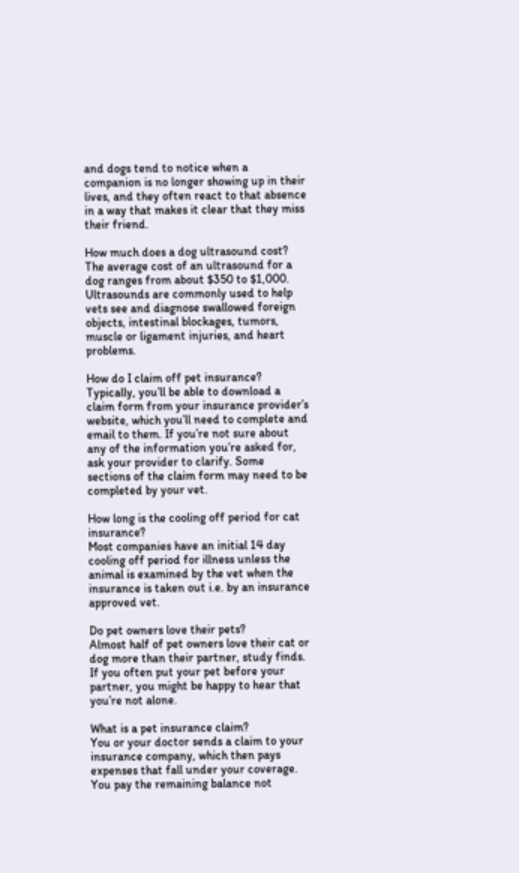and dogs tend to notice when a companion is no longer showing up in their lives, and they often react to that absence in a way that makes it clear that they miss their friend.

How much does a dog ultrasound cost?
The average cost of an ultrasound for a dog ranges from about $350 to $1,000. Ultrasounds are commonly used to help vets see and diagnose swallowed foreign objects, intestinal blockages, tumors, muscle or ligament injuries, and heart problems.

How do I claim off pet insurance?
Typically, you’ll be able to download a claim form from your insurance provider’s website, which you’ll need to complete and email to them. If you’re not sure about any of the information you’re asked for, ask your provider to clarify. Some sections of the claim form may need to be completed by your vet.

How long is the cooling off period for cat insurance?
Most companies have an initial 14 day cooling off period for illness unless the animal is examined by the vet when the insurance is taken out i.e. by an insurance approved vet.

Do pet owners love their pets?
Almost half of pet owners love their cat or dog more than their partner, study finds. If you often put your pet before your partner, you might be happy to hear that you’re not alone.

What is a pet insurance claim?
You or your doctor sends a claim to your insurance company, which then pays expenses that fall under your coverage. You pay the remaining balance not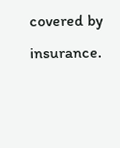covered by insurance.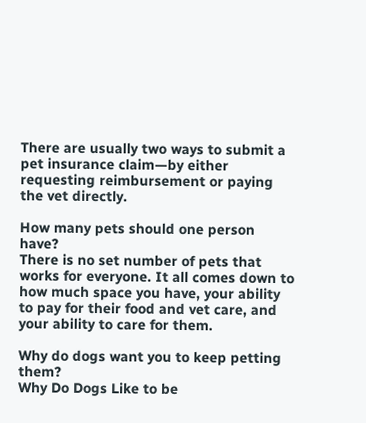There are usually two ways to submit a pet insurance claim—by either requesting reimbursement or paying the vet directly.

How many pets should one person have?
There is no set number of pets that works for everyone. It all comes down to how much space you have, your ability to pay for their food and vet care, and your ability to care for them.

Why do dogs want you to keep petting them?
Why Do Dogs Like to be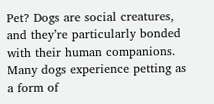Pet? Dogs are social creatures, and they’re particularly bonded with their human companions. Many dogs experience petting as a form of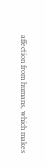affection from humans, which makes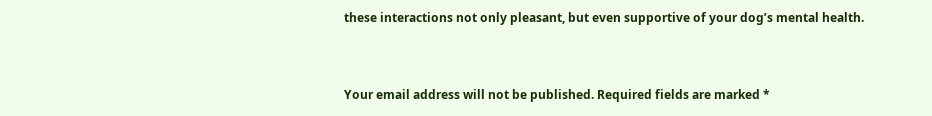these interactions not only pleasant, but even supportive of your dog’s mental health.


Your email address will not be published. Required fields are marked *